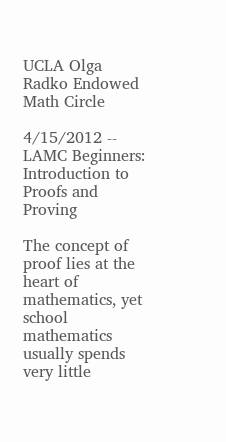UCLA Olga Radko Endowed Math Circle

4/15/2012 -- LAMC Beginners: Introduction to Proofs and Proving

The concept of proof lies at the heart of mathematics, yet school mathematics usually spends very little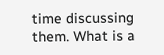time discussing them. What is a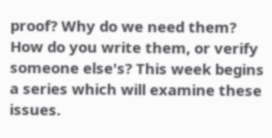proof? Why do we need them? How do you write them, or verify someone else's? This week begins a series which will examine these issues.